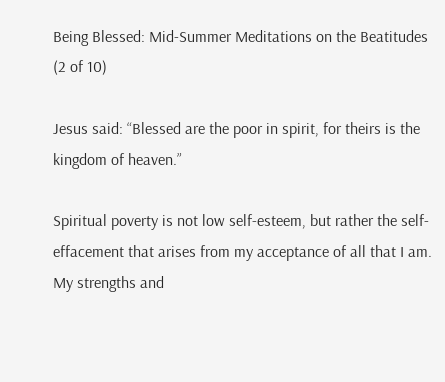Being Blessed: Mid-Summer Meditations on the Beatitudes (2 of 10)

Jesus said: “Blessed are the poor in spirit, for theirs is the kingdom of heaven.”

Spiritual poverty is not low self-esteem, but rather the self-effacement that arises from my acceptance of all that I am. My strengths and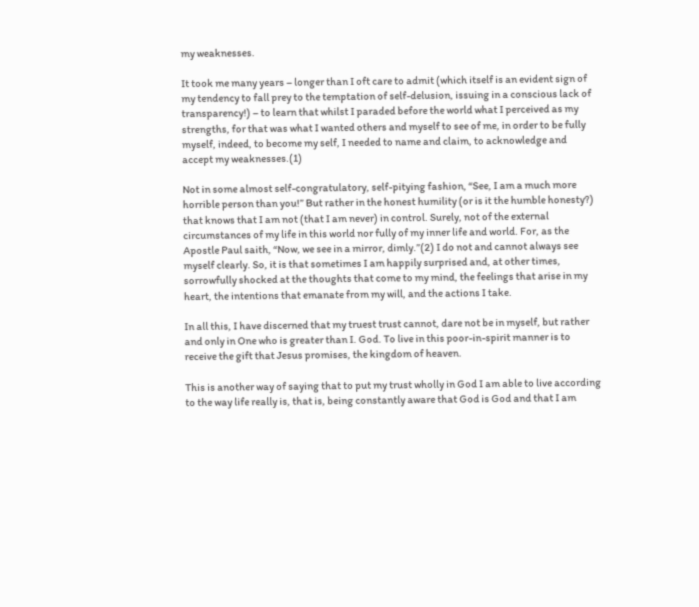my weaknesses.

It took me many years – longer than I oft care to admit (which itself is an evident sign of my tendency to fall prey to the temptation of self-delusion, issuing in a conscious lack of transparency!) – to learn that whilst I paraded before the world what I perceived as my strengths, for that was what I wanted others and myself to see of me, in order to be fully myself, indeed, to become my self, I needed to name and claim, to acknowledge and accept my weaknesses.(1)

Not in some almost self-congratulatory, self-pitying fashion, “See, I am a much more horrible person than you!” But rather in the honest humility (or is it the humble honesty?) that knows that I am not (that I am never) in control. Surely, not of the external circumstances of my life in this world nor fully of my inner life and world. For, as the Apostle Paul saith, “Now, we see in a mirror, dimly.”(2) I do not and cannot always see myself clearly. So, it is that sometimes I am happily surprised and, at other times, sorrowfully shocked at the thoughts that come to my mind, the feelings that arise in my heart, the intentions that emanate from my will, and the actions I take.

In all this, I have discerned that my truest trust cannot, dare not be in myself, but rather and only in One who is greater than I. God. To live in this poor-in-spirit manner is to receive the gift that Jesus promises, the kingdom of heaven.

This is another way of saying that to put my trust wholly in God I am able to live according to the way life really is, that is, being constantly aware that God is God and that I am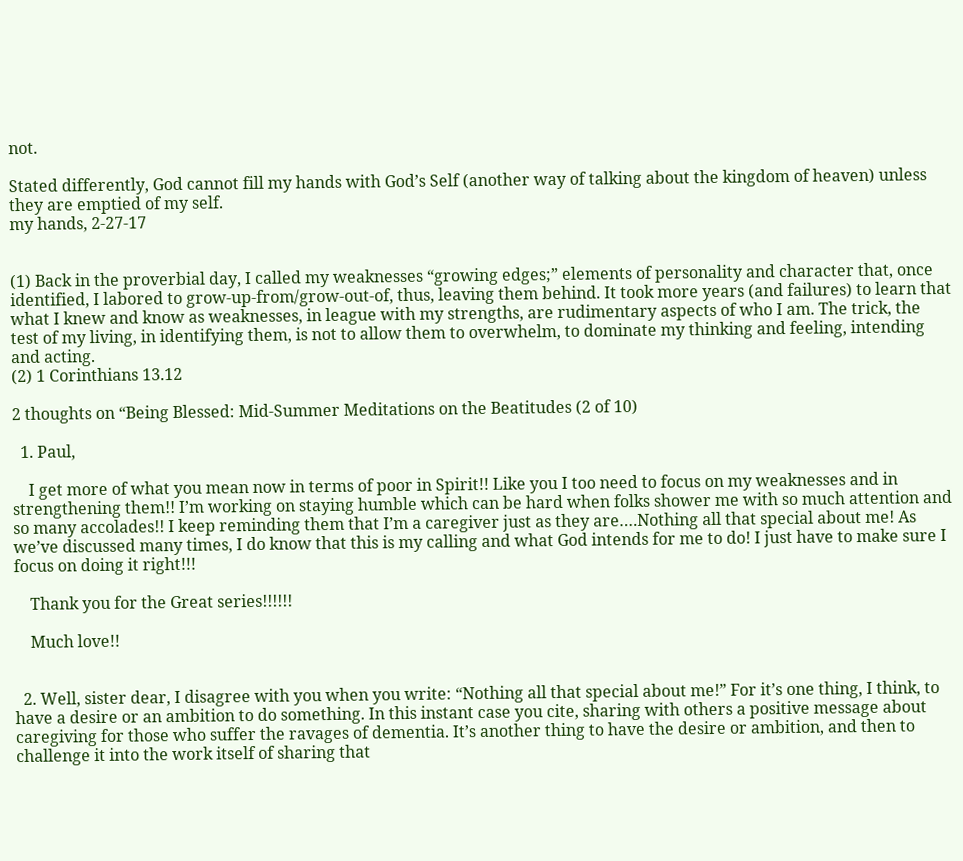not.

Stated differently, God cannot fill my hands with God’s Self (another way of talking about the kingdom of heaven) unless they are emptied of my self.
my hands, 2-27-17


(1) Back in the proverbial day, I called my weaknesses “growing edges;” elements of personality and character that, once identified, I labored to grow-up-from/grow-out-of, thus, leaving them behind. It took more years (and failures) to learn that what I knew and know as weaknesses, in league with my strengths, are rudimentary aspects of who I am. The trick, the test of my living, in identifying them, is not to allow them to overwhelm, to dominate my thinking and feeling, intending and acting.
(2) 1 Corinthians 13.12

2 thoughts on “Being Blessed: Mid-Summer Meditations on the Beatitudes (2 of 10)

  1. Paul,

    I get more of what you mean now in terms of poor in Spirit!! Like you I too need to focus on my weaknesses and in strengthening them!! I’m working on staying humble which can be hard when folks shower me with so much attention and so many accolades!! I keep reminding them that I’m a caregiver just as they are….Nothing all that special about me! As we’ve discussed many times, I do know that this is my calling and what God intends for me to do! I just have to make sure I focus on doing it right!!!

    Thank you for the Great series!!!!!!

    Much love!!


  2. Well, sister dear, I disagree with you when you write: “Nothing all that special about me!” For it’s one thing, I think, to have a desire or an ambition to do something. In this instant case you cite, sharing with others a positive message about caregiving for those who suffer the ravages of dementia. It’s another thing to have the desire or ambition, and then to challenge it into the work itself of sharing that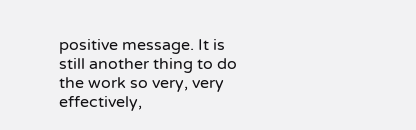positive message. It is still another thing to do the work so very, very effectively,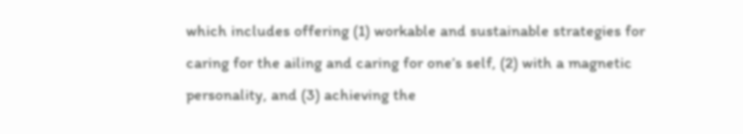which includes offering (1) workable and sustainable strategies for caring for the ailing and caring for one’s self, (2) with a magnetic personality, and (3) achieving the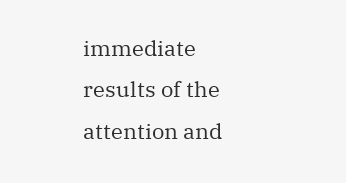immediate results of the attention and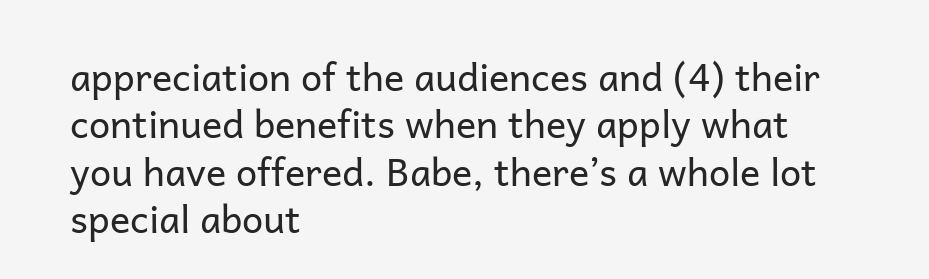appreciation of the audiences and (4) their continued benefits when they apply what you have offered. Babe, there’s a whole lot special about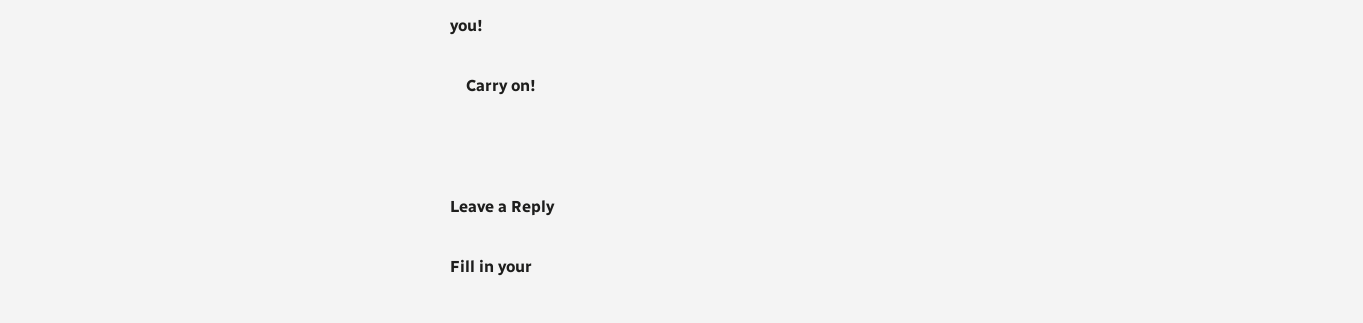you!

    Carry on!



Leave a Reply

Fill in your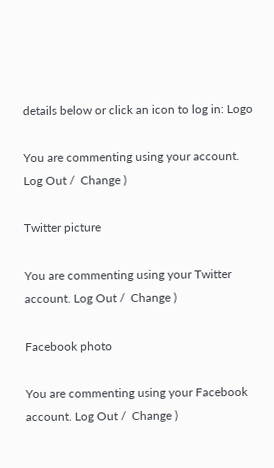details below or click an icon to log in: Logo

You are commenting using your account. Log Out /  Change )

Twitter picture

You are commenting using your Twitter account. Log Out /  Change )

Facebook photo

You are commenting using your Facebook account. Log Out /  Change )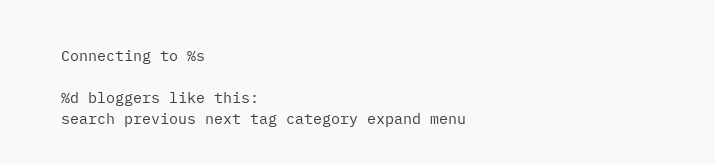Connecting to %s

%d bloggers like this:
search previous next tag category expand menu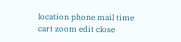location phone mail time cart zoom edit close